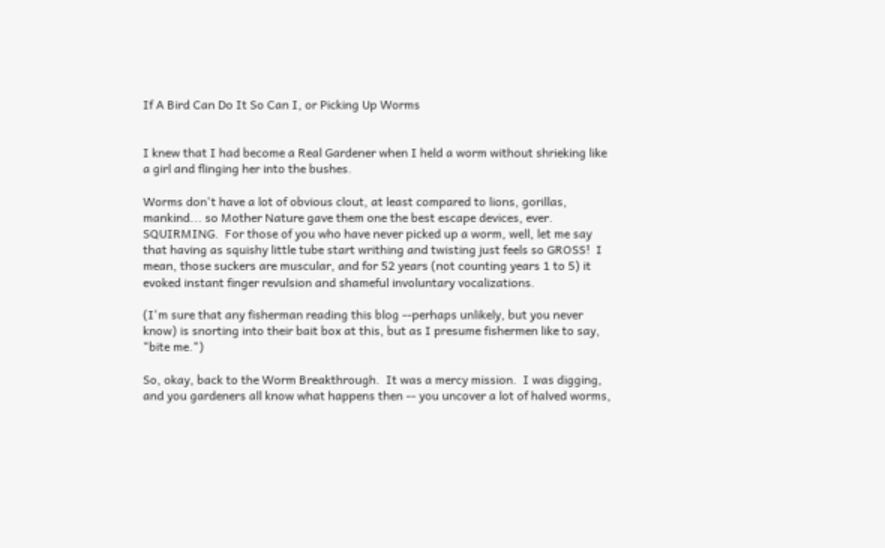If A Bird Can Do It So Can I, or Picking Up Worms


I knew that I had become a Real Gardener when I held a worm without shrieking like a girl and flinging her into the bushes.

Worms don't have a lot of obvious clout, at least compared to lions, gorillas, mankind... so Mother Nature gave them one the best escape devices, ever.  SQUIRMING.  For those of you who have never picked up a worm, well, let me say that having as squishy little tube start writhing and twisting just feels so GROSS!  I mean, those suckers are muscular, and for 52 years (not counting years 1 to 5) it evoked instant finger revulsion and shameful involuntary vocalizations.

(I'm sure that any fisherman reading this blog --perhaps unlikely, but you never know) is snorting into their bait box at this, but as I presume fishermen like to say, "bite me.")

So, okay, back to the Worm Breakthrough.  It was a mercy mission.  I was digging, and you gardeners all know what happens then -- you uncover a lot of halved worms,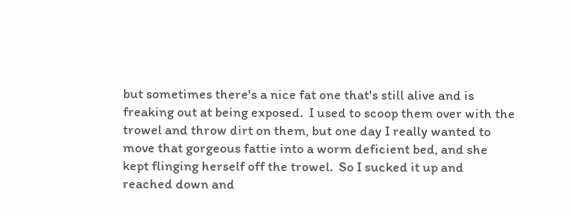but sometimes there's a nice fat one that's still alive and is freaking out at being exposed.  I used to scoop them over with the trowel and throw dirt on them, but one day I really wanted to move that gorgeous fattie into a worm deficient bed, and she kept flinging herself off the trowel.  So I sucked it up and reached down and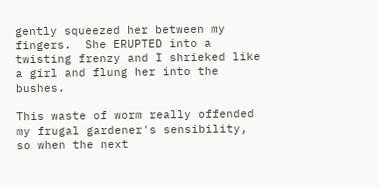gently squeezed her between my fingers.  She ERUPTED into a twisting frenzy and I shrieked like a girl and flung her into the bushes.

This waste of worm really offended my frugal gardener's sensibility, so when the next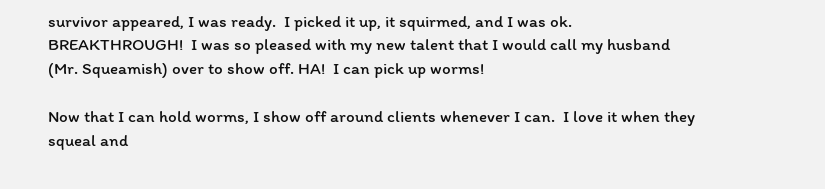survivor appeared, I was ready.  I picked it up, it squirmed, and I was ok.  BREAKTHROUGH!  I was so pleased with my new talent that I would call my husband (Mr. Squeamish) over to show off. HA!  I can pick up worms!

Now that I can hold worms, I show off around clients whenever I can.  I love it when they squeal and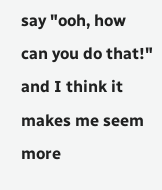say "ooh, how can you do that!" and I think it makes me seem more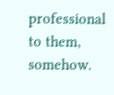professional to them, somehow.